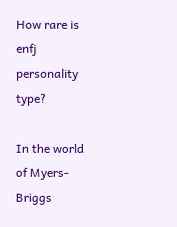How rare is enfj personality type?

In the world of Myers-Briggs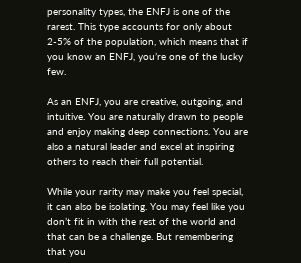personality types, the ENFJ is one of the rarest. This type accounts for only about 2-5% of the population, which means that if you know an ENFJ, you’re one of the lucky few.

As an ENFJ, you are creative, outgoing, and intuitive. You are naturally drawn to people and enjoy making deep connections. You are also a natural leader and excel at inspiring others to reach their full potential.

While your rarity may make you feel special, it can also be isolating. You may feel like you don’t fit in with the rest of the world and that can be a challenge. But remembering that you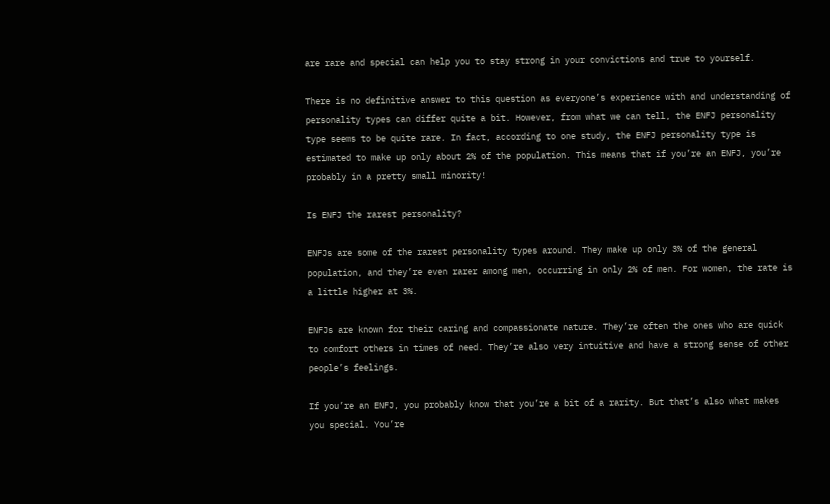are rare and special can help you to stay strong in your convictions and true to yourself.

There is no definitive answer to this question as everyone’s experience with and understanding of personality types can differ quite a bit. However, from what we can tell, the ENFJ personality type seems to be quite rare. In fact, according to one study, the ENFJ personality type is estimated to make up only about 2% of the population. This means that if you’re an ENFJ, you’re probably in a pretty small minority!

Is ENFJ the rarest personality?

ENFJs are some of the rarest personality types around. They make up only 3% of the general population, and they’re even rarer among men, occurring in only 2% of men. For women, the rate is a little higher at 3%.

ENFJs are known for their caring and compassionate nature. They’re often the ones who are quick to comfort others in times of need. They’re also very intuitive and have a strong sense of other people’s feelings.

If you’re an ENFJ, you probably know that you’re a bit of a rarity. But that’s also what makes you special. You’re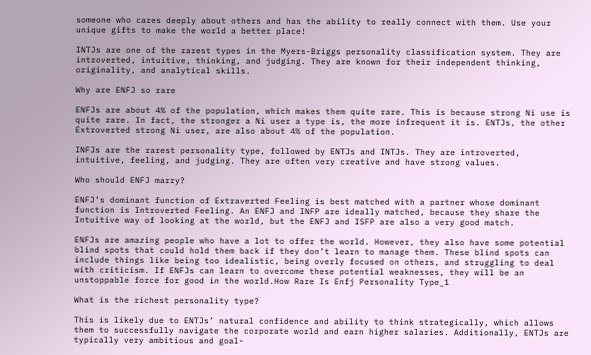someone who cares deeply about others and has the ability to really connect with them. Use your unique gifts to make the world a better place!

INTJs are one of the rarest types in the Myers-Briggs personality classification system. They are introverted, intuitive, thinking, and judging. They are known for their independent thinking, originality, and analytical skills.

Why are ENFJ so rare

ENFJs are about 4% of the population, which makes them quite rare. This is because strong Ni use is quite rare. In fact, the stronger a Ni user a type is, the more infrequent it is. ENTJs, the other Extroverted strong Ni user, are also about 4% of the population.

INFJs are the rarest personality type, followed by ENTJs and INTJs. They are introverted, intuitive, feeling, and judging. They are often very creative and have strong values.

Who should ENFJ marry?

ENFJ’s dominant function of Extraverted Feeling is best matched with a partner whose dominant function is Introverted Feeling. An ENFJ and INFP are ideally matched, because they share the Intuitive way of looking at the world, but the ENFJ and ISFP are also a very good match.

ENFJs are amazing people who have a lot to offer the world. However, they also have some potential blind spots that could hold them back if they don’t learn to manage them. These blind spots can include things like being too idealistic, being overly focused on others, and struggling to deal with criticism. If ENFJs can learn to overcome these potential weaknesses, they will be an unstoppable force for good in the world.How Rare Is Enfj Personality Type_1

What is the richest personality type?

This is likely due to ENTJs’ natural confidence and ability to think strategically, which allows them to successfully navigate the corporate world and earn higher salaries. Additionally, ENTJs are typically very ambitious and goal-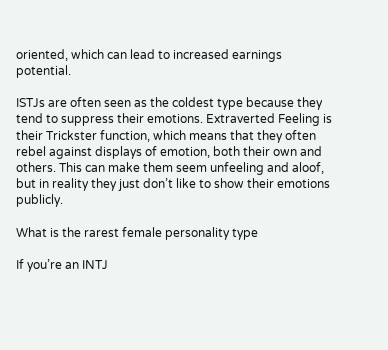oriented, which can lead to increased earnings potential.

ISTJs are often seen as the coldest type because they tend to suppress their emotions. Extraverted Feeling is their Trickster function, which means that they often rebel against displays of emotion, both their own and others. This can make them seem unfeeling and aloof, but in reality they just don’t like to show their emotions publicly.

What is the rarest female personality type

If you’re an INTJ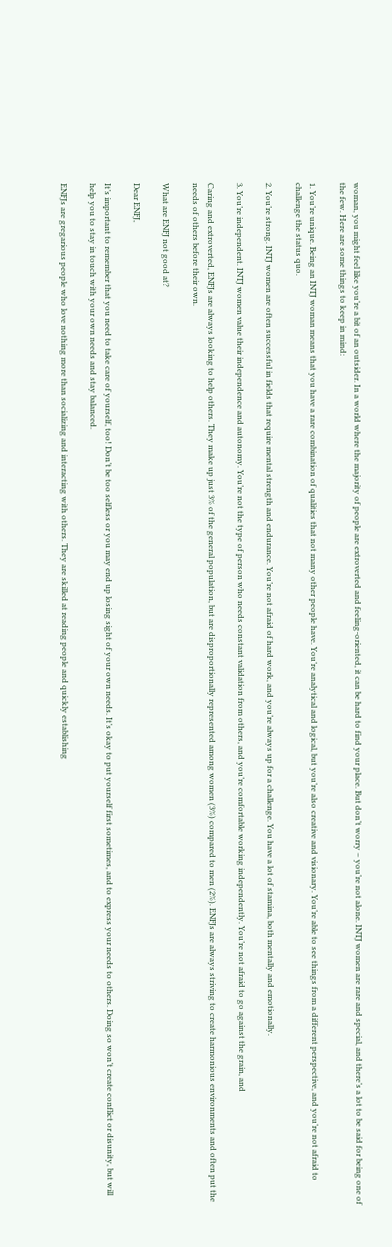woman, you might feel like you’re a bit of an outsider. In a world where the majority of people are extroverted and feeling-oriented, it can be hard to find your place. But don’t worry – you’re not alone. INTJ women are rare and special, and there’s a lot to be said for being one of the few. Here are some things to keep in mind:

1. You’re unique. Being an INTJ woman means that you have a rare combination of qualities that not many other people have. You’re analytical and logical, but you’re also creative and visionary. You’re able to see things from a different perspective, and you’re not afraid to challenge the status quo.

2. You’re strong. INTJ women are often successful in fields that require mental strength and endurance. You’re not afraid of hard work, and you’re always up for a challenge. You have a lot of stamina, both mentally and emotionally.

3. You’re independent. INTJ women value their independence and autonomy. You’re not the type of person who needs constant validation from others, and you’re comfortable working independently. You’re not afraid to go against the grain, and

Caring and extroverted, ENFJs are always looking to help others. They make up just 3% of the general population, but are disproportionally represented among women (3%) compared to men (2%). ENFJs are always striving to create harmonious environments and often put the needs of others before their own.

What are ENFJ not good at?

Dear ENFJ,

It’s important to remember that you need to take care of yourself, too! Don’t be too selfless or you may end up losing sight of your own needs. It’s okay to put yourself first sometimes, and to express your needs to others. Doing so won’t create conflict or disunity, but will help you to stay in touch with your own needs and stay balanced.

ENFJs are gregarious people who love nothing more than socializing and interacting with others. They are skilled at reading people and quickly establishing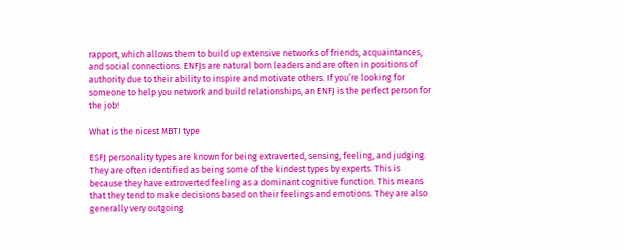rapport, which allows them to build up extensive networks of friends, acquaintances, and social connections. ENFJs are natural born leaders and are often in positions of authority due to their ability to inspire and motivate others. If you’re looking for someone to help you network and build relationships, an ENFJ is the perfect person for the job!

What is the nicest MBTI type

ESFJ personality types are known for being extraverted, sensing, feeling, and judging. They are often identified as being some of the kindest types by experts. This is because they have extroverted feeling as a dominant cognitive function. This means that they tend to make decisions based on their feelings and emotions. They are also generally very outgoing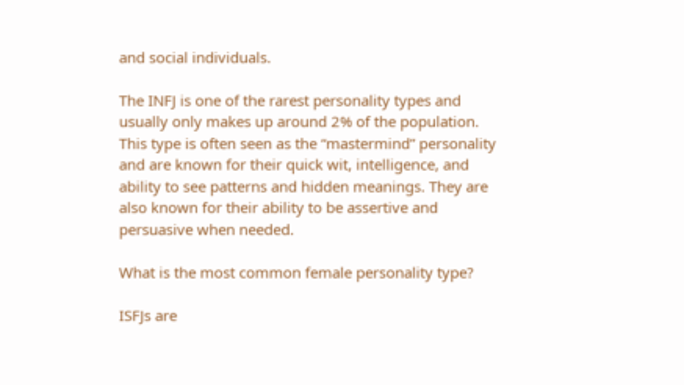and social individuals.

The INFJ is one of the rarest personality types and usually only makes up around 2% of the population. This type is often seen as the “mastermind” personality and are known for their quick wit, intelligence, and ability to see patterns and hidden meanings. They are also known for their ability to be assertive and persuasive when needed.

What is the most common female personality type?

ISFJs are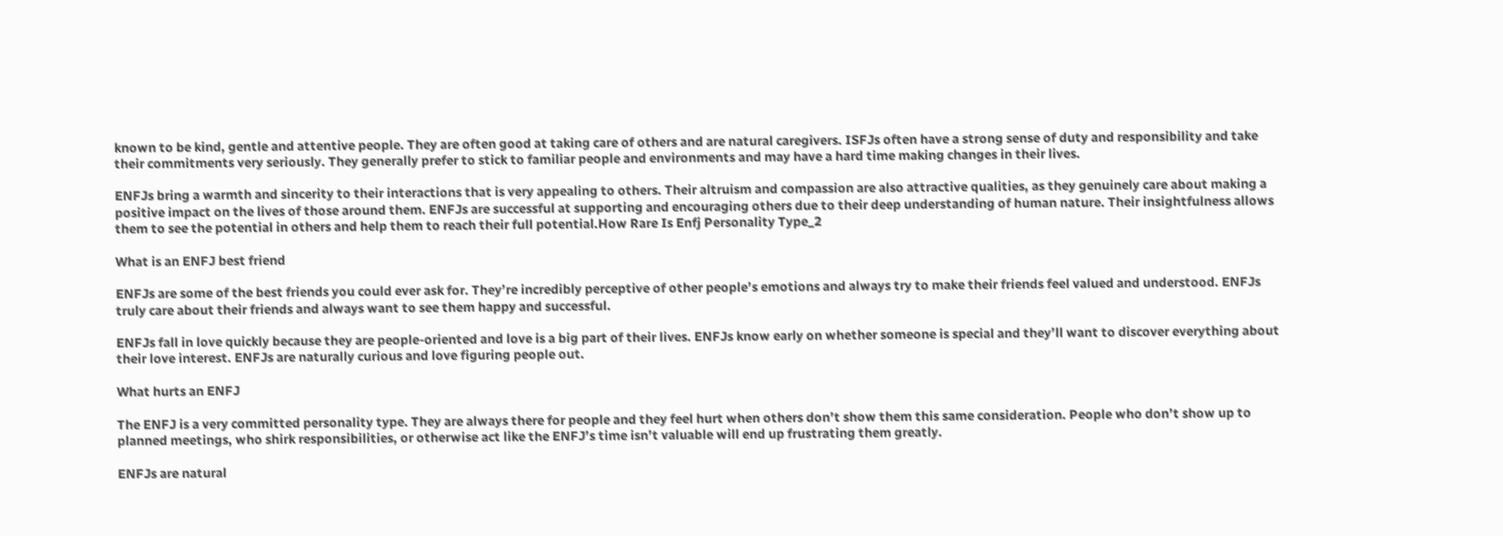known to be kind, gentle and attentive people. They are often good at taking care of others and are natural caregivers. ISFJs often have a strong sense of duty and responsibility and take their commitments very seriously. They generally prefer to stick to familiar people and environments and may have a hard time making changes in their lives.

ENFJs bring a warmth and sincerity to their interactions that is very appealing to others. Their altruism and compassion are also attractive qualities, as they genuinely care about making a positive impact on the lives of those around them. ENFJs are successful at supporting and encouraging others due to their deep understanding of human nature. Their insightfulness allows them to see the potential in others and help them to reach their full potential.How Rare Is Enfj Personality Type_2

What is an ENFJ best friend

ENFJs are some of the best friends you could ever ask for. They’re incredibly perceptive of other people’s emotions and always try to make their friends feel valued and understood. ENFJs truly care about their friends and always want to see them happy and successful.

ENFJs fall in love quickly because they are people-oriented and love is a big part of their lives. ENFJs know early on whether someone is special and they’ll want to discover everything about their love interest. ENFJs are naturally curious and love figuring people out.

What hurts an ENFJ

The ENFJ is a very committed personality type. They are always there for people and they feel hurt when others don’t show them this same consideration. People who don’t show up to planned meetings, who shirk responsibilities, or otherwise act like the ENFJ’s time isn’t valuable will end up frustrating them greatly.

ENFJs are natural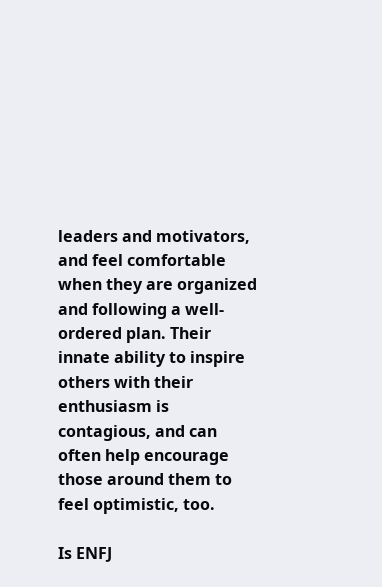leaders and motivators, and feel comfortable when they are organized and following a well-ordered plan. Their innate ability to inspire others with their enthusiasm is contagious, and can often help encourage those around them to feel optimistic, too.

Is ENFJ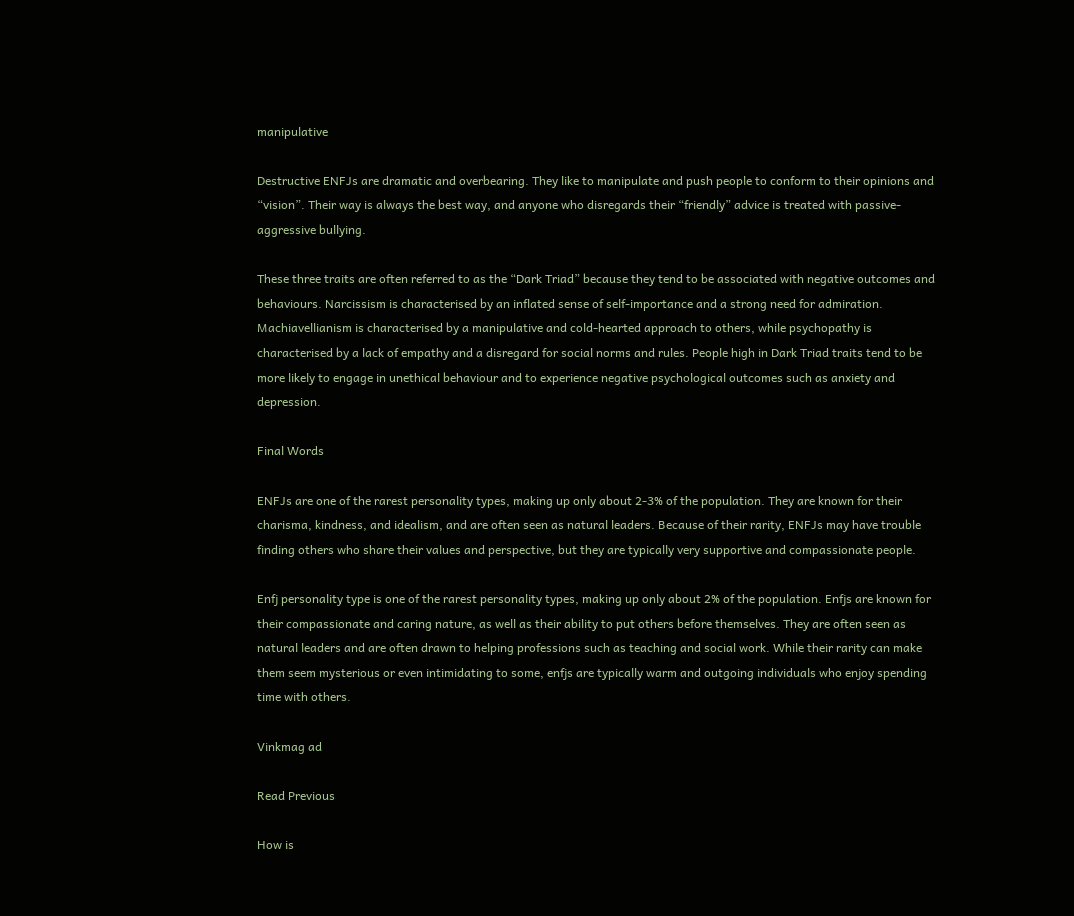manipulative

Destructive ENFJs are dramatic and overbearing. They like to manipulate and push people to conform to their opinions and “vision”. Their way is always the best way, and anyone who disregards their “friendly” advice is treated with passive-aggressive bullying.

These three traits are often referred to as the “Dark Triad” because they tend to be associated with negative outcomes and behaviours. Narcissism is characterised by an inflated sense of self-importance and a strong need for admiration. Machiavellianism is characterised by a manipulative and cold-hearted approach to others, while psychopathy is characterised by a lack of empathy and a disregard for social norms and rules. People high in Dark Triad traits tend to be more likely to engage in unethical behaviour and to experience negative psychological outcomes such as anxiety and depression.

Final Words

ENFJs are one of the rarest personality types, making up only about 2-3% of the population. They are known for their charisma, kindness, and idealism, and are often seen as natural leaders. Because of their rarity, ENFJs may have trouble finding others who share their values and perspective, but they are typically very supportive and compassionate people.

Enfj personality type is one of the rarest personality types, making up only about 2% of the population. Enfjs are known for their compassionate and caring nature, as well as their ability to put others before themselves. They are often seen as natural leaders and are often drawn to helping professions such as teaching and social work. While their rarity can make them seem mysterious or even intimidating to some, enfjs are typically warm and outgoing individuals who enjoy spending time with others.

Vinkmag ad

Read Previous

How is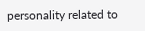personality related to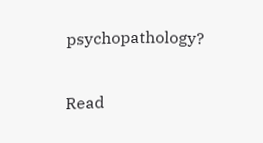psychopathology?

Read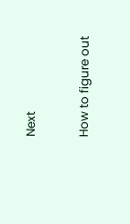Next

How to figure out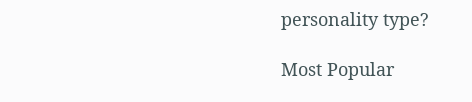personality type?

Most Popular